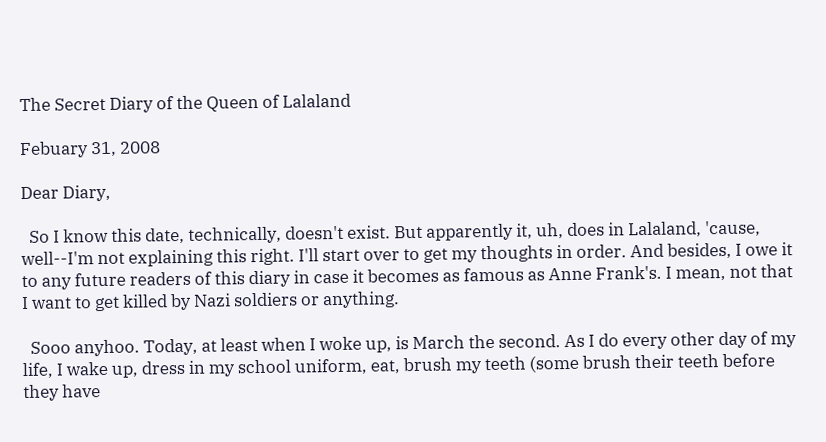The Secret Diary of the Queen of Lalaland

Febuary 31, 2008

Dear Diary,

  So I know this date, technically, doesn't exist. But apparently it, uh, does in Lalaland, 'cause, well--I'm not explaining this right. I'll start over to get my thoughts in order. And besides, I owe it to any future readers of this diary in case it becomes as famous as Anne Frank's. I mean, not that  I want to get killed by Nazi soldiers or anything.

  Sooo anyhoo. Today, at least when I woke up, is March the second. As I do every other day of my life, I wake up, dress in my school uniform, eat, brush my teeth (some brush their teeth before they have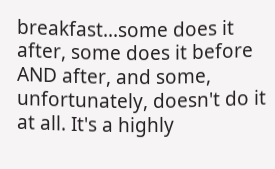breakfast...some does it after, some does it before AND after, and some, unfortunately, doesn't do it at all. It's a highly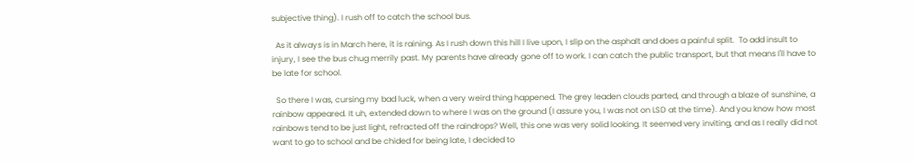subjective thing). I rush off to catch the school bus.

  As it always is in March here, it is raining. As I rush down this hill I live upon, I slip on the asphalt and does a painful split.  To add insult to injury, I see the bus chug merrily past. My parents have already gone off to work. I can catch the public transport, but that means I'll have to be late for school.

  So there I was, cursing my bad luck, when a very weird thing happened. The grey leaden clouds parted, and through a blaze of sunshine, a rainbow appeared. It uh, extended down to where I was on the ground (I assure you, I was not on LSD at the time). And you know how most rainbows tend to be just light, refracted off the raindrops? Well, this one was very solid looking. It seemed very inviting, and as I really did not want to go to school and be chided for being late, I decided to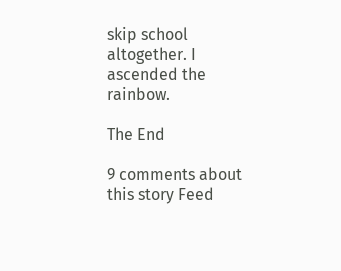skip school altogether. I ascended the rainbow.

The End

9 comments about this story Feed